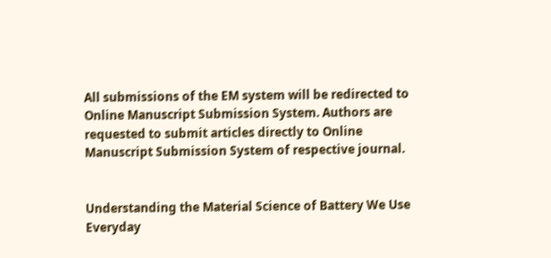All submissions of the EM system will be redirected to Online Manuscript Submission System. Authors are requested to submit articles directly to Online Manuscript Submission System of respective journal.


Understanding the Material Science of Battery We Use Everyday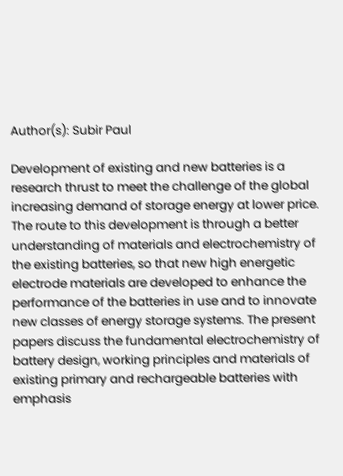Author(s): Subir Paul

Development of existing and new batteries is a research thrust to meet the challenge of the global increasing demand of storage energy at lower price. The route to this development is through a better understanding of materials and electrochemistry of the existing batteries, so that new high energetic electrode materials are developed to enhance the performance of the batteries in use and to innovate new classes of energy storage systems. The present papers discuss the fundamental electrochemistry of battery design, working principles and materials of existing primary and rechargeable batteries with emphasis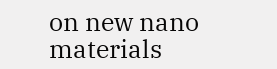on new nano materials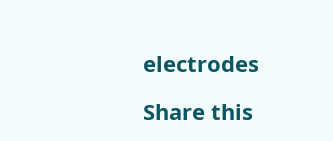electrodes

Share this